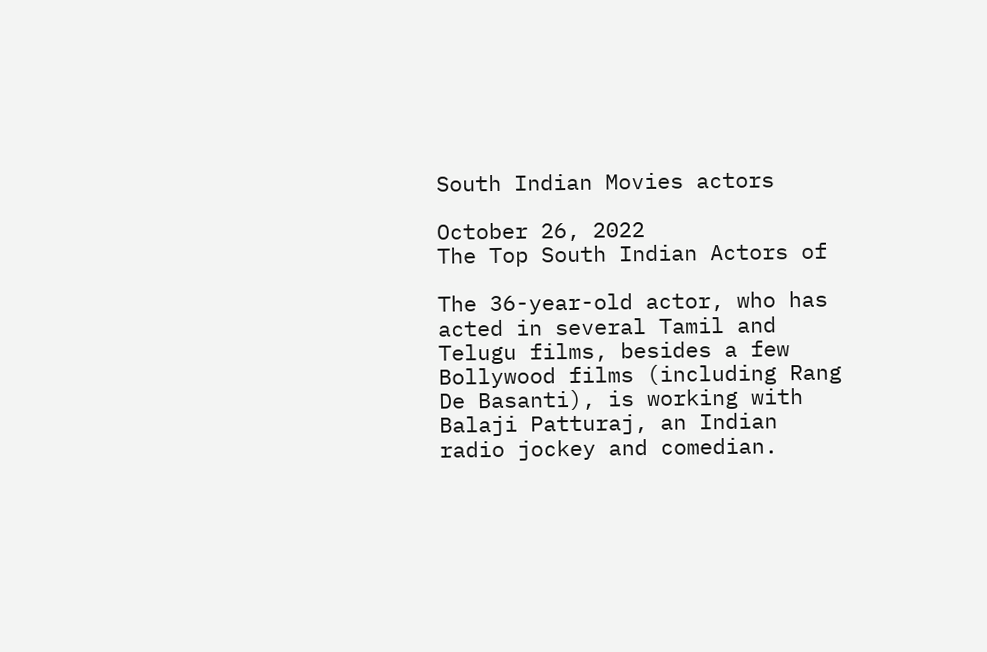South Indian Movies actors

October 26, 2022
The Top South Indian Actors of

The 36-year-old actor, who has acted in several Tamil and Telugu films, besides a few Bollywood films (including Rang De Basanti), is working with Balaji Patturaj, an Indian radio jockey and comedian.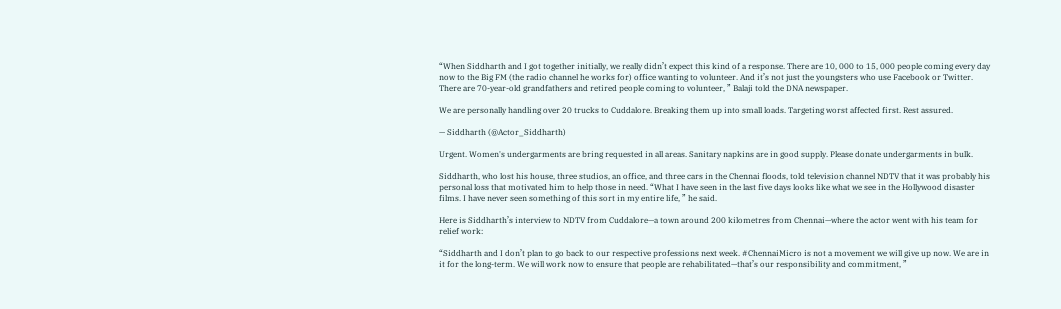“When Siddharth and I got together initially, we really didn’t expect this kind of a response. There are 10, 000 to 15, 000 people coming every day now to the Big FM (the radio channel he works for) office wanting to volunteer. And it’s not just the youngsters who use Facebook or Twitter. There are 70-year-old grandfathers and retired people coming to volunteer, ” Balaji told the DNA newspaper.

We are personally handling over 20 trucks to Cuddalore. Breaking them up into small loads. Targeting worst affected first. Rest assured.

— Siddharth (@Actor_Siddharth)

Urgent. Women's undergarments are bring requested in all areas. Sanitary napkins are in good supply. Please donate undergarments in bulk.

Siddharth, who lost his house, three studios, an office, and three cars in the Chennai floods, told television channel NDTV that it was probably his personal loss that motivated him to help those in need. “What I have seen in the last five days looks like what we see in the Hollywood disaster films. I have never seen something of this sort in my entire life, ” he said.

Here is Siddharth’s interview to NDTV from Cuddalore—a town around 200 kilometres from Chennai—where the actor went with his team for relief work:

“Siddharth and I don’t plan to go back to our respective professions next week. #ChennaiMicro is not a movement we will give up now. We are in it for the long-term. We will work now to ensure that people are rehabilitated—that’s our responsibility and commitment, ”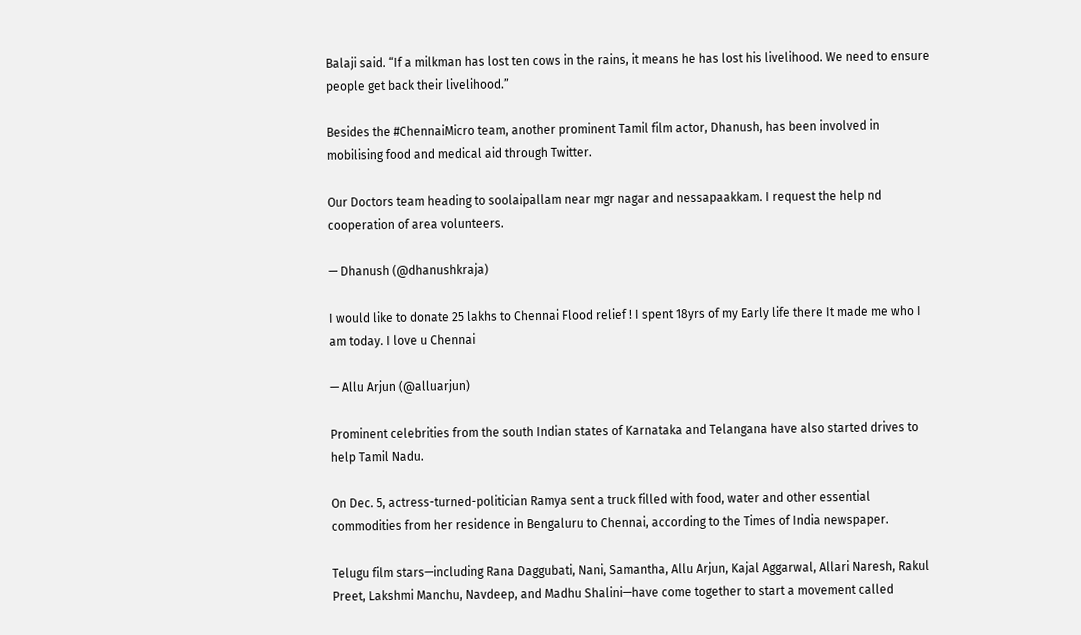Balaji said. “If a milkman has lost ten cows in the rains, it means he has lost his livelihood. We need to ensure people get back their livelihood.”

Besides the #ChennaiMicro team, another prominent Tamil film actor, Dhanush, has been involved in mobilising food and medical aid through Twitter.

Our Doctors team heading to soolaipallam near mgr nagar and nessapaakkam. I request the help nd cooperation of area volunteers.

— Dhanush (@dhanushkraja)

I would like to donate 25 lakhs to Chennai Flood relief ! I spent 18yrs of my Early life there It made me who I am today. I love u Chennai

— Allu Arjun (@alluarjun)

Prominent celebrities from the south Indian states of Karnataka and Telangana have also started drives to help Tamil Nadu.

On Dec. 5, actress-turned-politician Ramya sent a truck filled with food, water and other essential commodities from her residence in Bengaluru to Chennai, according to the Times of India newspaper.

Telugu film stars—including Rana Daggubati, Nani, Samantha, Allu Arjun, Kajal Aggarwal, Allari Naresh, Rakul Preet, Lakshmi Manchu, Navdeep, and Madhu Shalini—have come together to start a movement called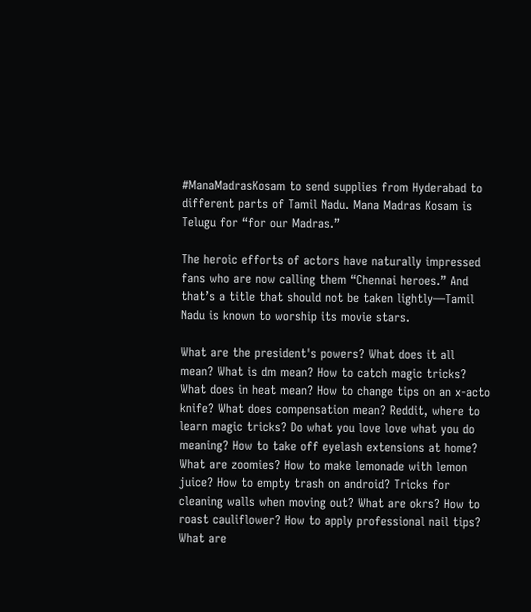#ManaMadrasKosam to send supplies from Hyderabad to different parts of Tamil Nadu. Mana Madras Kosam is Telugu for “for our Madras.”

The heroic efforts of actors have naturally impressed fans who are now calling them “Chennai heroes.” And that’s a title that should not be taken lightly—Tamil Nadu is known to worship its movie stars.

What are the president's powers? What does it all mean? What is dm mean? How to catch magic tricks? What does in heat mean? How to change tips on an x-acto knife? What does compensation mean? Reddit, where to learn magic tricks? Do what you love love what you do meaning? How to take off eyelash extensions at home? What are zoomies? How to make lemonade with lemon juice? How to empty trash on android? Tricks for cleaning walls when moving out? What are okrs? How to roast cauliflower? How to apply professional nail tips? What are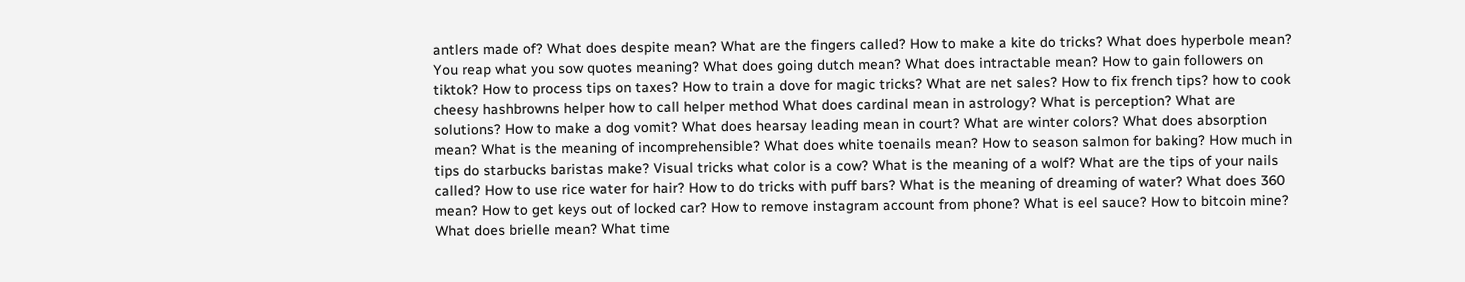antlers made of? What does despite mean? What are the fingers called? How to make a kite do tricks? What does hyperbole mean? You reap what you sow quotes meaning? What does going dutch mean? What does intractable mean? How to gain followers on tiktok? How to process tips on taxes? How to train a dove for magic tricks? What are net sales? How to fix french tips? how to cook cheesy hashbrowns helper how to call helper method What does cardinal mean in astrology? What is perception? What are solutions? How to make a dog vomit? What does hearsay leading mean in court? What are winter colors? What does absorption mean? What is the meaning of incomprehensible? What does white toenails mean? How to season salmon for baking? How much in tips do starbucks baristas make? Visual tricks what color is a cow? What is the meaning of a wolf? What are the tips of your nails called? How to use rice water for hair? How to do tricks with puff bars? What is the meaning of dreaming of water? What does 360 mean? How to get keys out of locked car? How to remove instagram account from phone? What is eel sauce? How to bitcoin mine? What does brielle mean? What time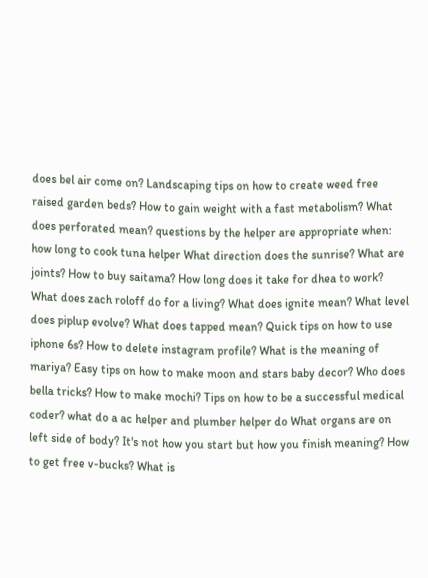does bel air come on? Landscaping tips on how to create weed free raised garden beds? How to gain weight with a fast metabolism? What does perforated mean? questions by the helper are appropriate when: how long to cook tuna helper What direction does the sunrise? What are joints? How to buy saitama? How long does it take for dhea to work? What does zach roloff do for a living? What does ignite mean? What level does piplup evolve? What does tapped mean? Quick tips on how to use iphone 6s? How to delete instagram profile? What is the meaning of mariya? Easy tips on how to make moon and stars baby decor? Who does bella tricks? How to make mochi? Tips on how to be a successful medical coder? what do a ac helper and plumber helper do What organs are on left side of body? It's not how you start but how you finish meaning? How to get free v-bucks? What is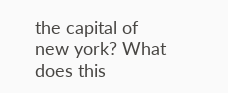the capital of new york? What does this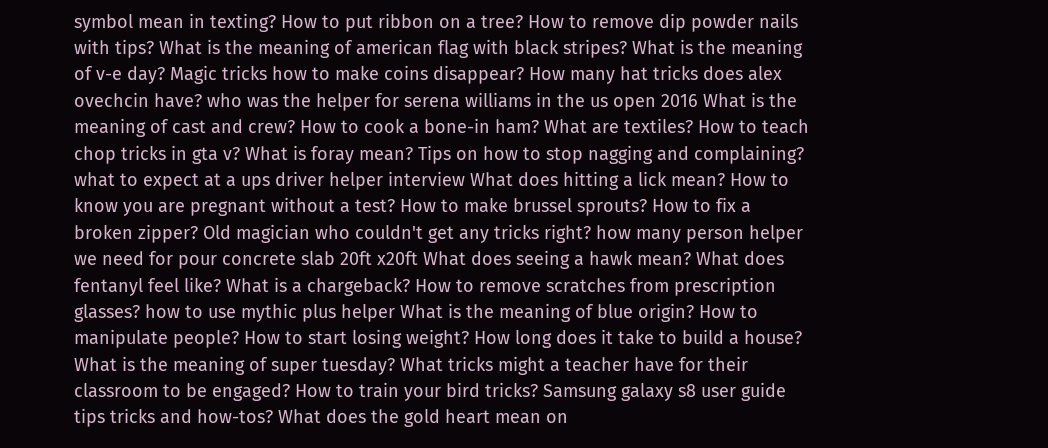symbol mean in texting? How to put ribbon on a tree? How to remove dip powder nails with tips? What is the meaning of american flag with black stripes? What is the meaning of v-e day? Magic tricks how to make coins disappear? How many hat tricks does alex ovechcin have? who was the helper for serena williams in the us open 2016 What is the meaning of cast and crew? How to cook a bone-in ham? What are textiles? How to teach chop tricks in gta v? What is foray mean? Tips on how to stop nagging and complaining? what to expect at a ups driver helper interview What does hitting a lick mean? How to know you are pregnant without a test? How to make brussel sprouts? How to fix a broken zipper? Old magician who couldn't get any tricks right? how many person helper we need for pour concrete slab 20ft x20ft What does seeing a hawk mean? What does fentanyl feel like? What is a chargeback? How to remove scratches from prescription glasses? how to use mythic plus helper What is the meaning of blue origin? How to manipulate people? How to start losing weight? How long does it take to build a house? What is the meaning of super tuesday? What tricks might a teacher have for their classroom to be engaged? How to train your bird tricks? Samsung galaxy s8 user guide tips tricks and how-tos? What does the gold heart mean on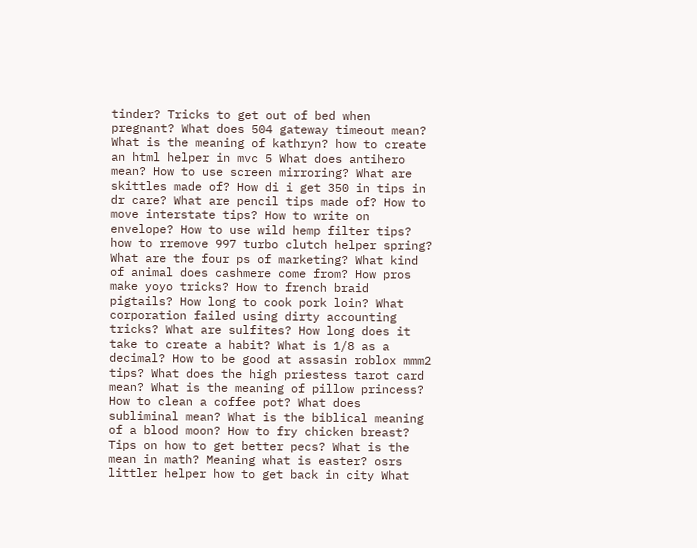tinder? Tricks to get out of bed when pregnant? What does 504 gateway timeout mean? What is the meaning of kathryn? how to create an html helper in mvc 5 What does antihero mean? How to use screen mirroring? What are skittles made of? How di i get 350 in tips in dr care? What are pencil tips made of? How to move interstate tips? How to write on envelope? How to use wild hemp filter tips? how to rremove 997 turbo clutch helper spring? What are the four ps of marketing? What kind of animal does cashmere come from? How pros make yoyo tricks? How to french braid pigtails? How long to cook pork loin? What corporation failed using dirty accounting tricks? What are sulfites? How long does it take to create a habit? What is 1/8 as a decimal? How to be good at assasin roblox mmm2 tips? What does the high priestess tarot card mean? What is the meaning of pillow princess? How to clean a coffee pot? What does subliminal mean? What is the biblical meaning of a blood moon? How to fry chicken breast? Tips on how to get better pecs? What is the mean in math? Meaning what is easter? osrs littler helper how to get back in city What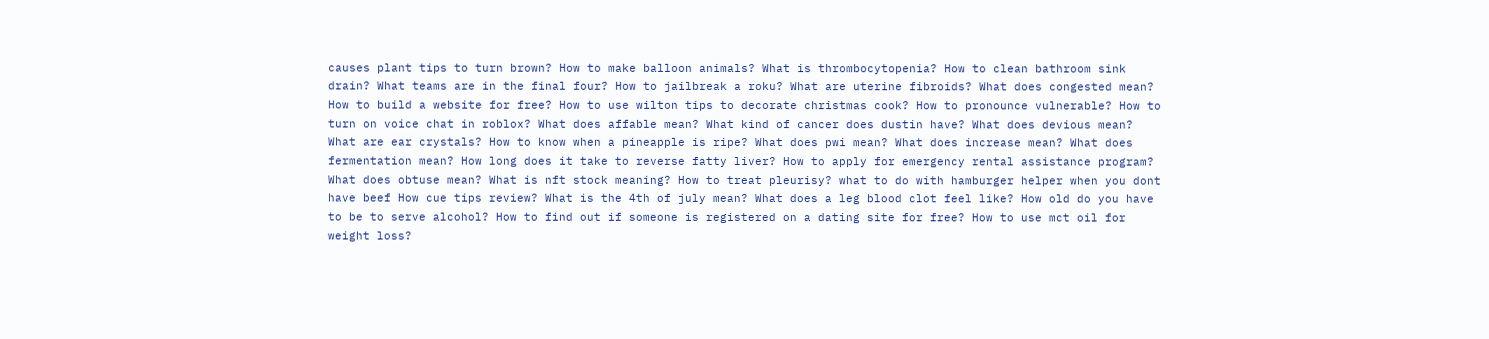causes plant tips to turn brown? How to make balloon animals? What is thrombocytopenia? How to clean bathroom sink drain? What teams are in the final four? How to jailbreak a roku? What are uterine fibroids? What does congested mean? How to build a website for free? How to use wilton tips to decorate christmas cook? How to pronounce vulnerable? How to turn on voice chat in roblox? What does affable mean? What kind of cancer does dustin have? What does devious mean? What are ear crystals? How to know when a pineapple is ripe? What does pwi mean? What does increase mean? What does fermentation mean? How long does it take to reverse fatty liver? How to apply for emergency rental assistance program? What does obtuse mean? What is nft stock meaning? How to treat pleurisy? what to do with hamburger helper when you dont have beef How cue tips review? What is the 4th of july mean? What does a leg blood clot feel like? How old do you have to be to serve alcohol? How to find out if someone is registered on a dating site for free? How to use mct oil for weight loss?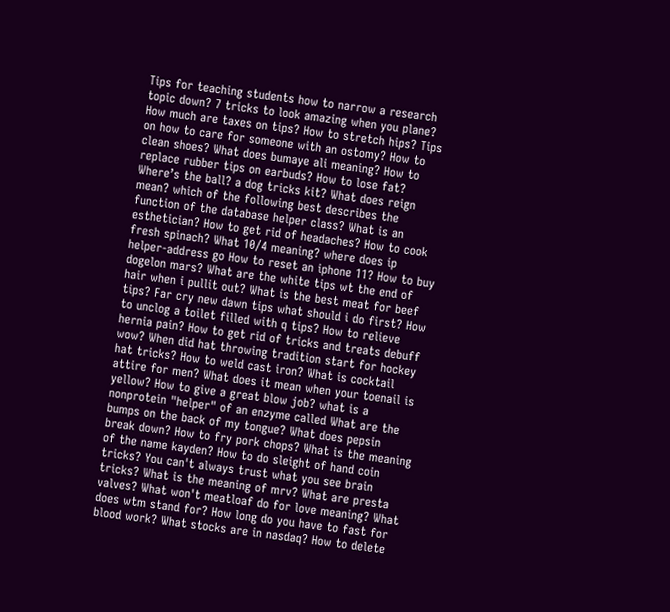Tips for teaching students how to narrow a research topic down? 7 tricks to look amazing when you plane? How much are taxes on tips? How to stretch hips? Tips on how to care for someone with an ostomy? How to clean shoes? What does bumaye ali meaning? How to replace rubber tips on earbuds? How to lose fat? Where’s the ball? a dog tricks kit? What does reign mean? which of the following best describes the function of the database helper class? What is an esthetician? How to get rid of headaches? How to cook fresh spinach? What 10/4 meaning? where does ip helper-address go How to reset an iphone 11? How to buy dogelon mars? What are the white tips wt the end of hair when i pullit out? What is the best meat for beef tips? Far cry new dawn tips what should i do first? How to unclog a toilet filled with q tips? How to relieve hernia pain? How to get rid of tricks and treats debuff wow? When did hat throwing tradition start for hockey hat tricks? How to weld cast iron? What is cocktail attire for men? What does it mean when your toenail is yellow? How to give a great blow job? what is a nonprotein "helper" of an enzyme called What are the bumps on the back of my tongue? What does pepsin break down? How to fry pork chops? What is the meaning of the name kayden? How to do sleight of hand coin tricks? You can't always trust what you see brain tricks? What is the meaning of mrv? What are presta valves? What won't meatloaf do for love meaning? What does wtm stand for? How long do you have to fast for blood work? What stocks are in nasdaq? How to delete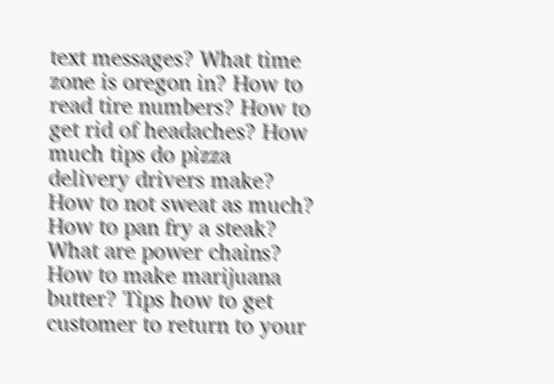text messages? What time zone is oregon in? How to read tire numbers? How to get rid of headaches? How much tips do pizza delivery drivers make? How to not sweat as much? How to pan fry a steak? What are power chains? How to make marijuana butter? Tips how to get customer to return to your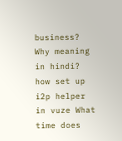business? Why meaning in hindi? how set up i2p helper in vuze What time does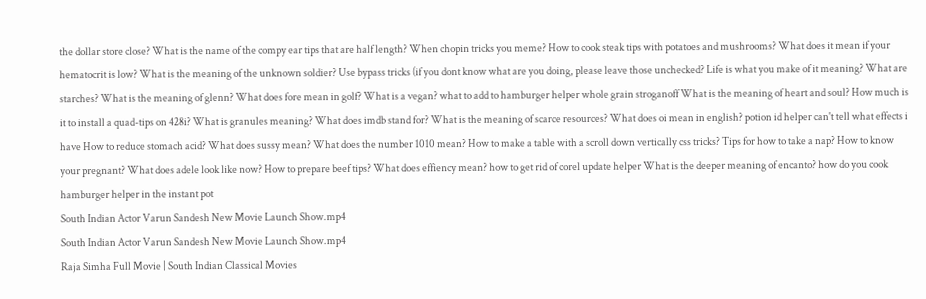the dollar store close? What is the name of the compy ear tips that are half length? When chopin tricks you meme? How to cook steak tips with potatoes and mushrooms? What does it mean if your hematocrit is low? What is the meaning of the unknown soldier? Use bypass tricks (if you dont know what are you doing, please leave those unchecked? Life is what you make of it meaning? What are starches? What is the meaning of glenn? What does fore mean in golf? What is a vegan? what to add to hamburger helper whole grain stroganoff What is the meaning of heart and soul? How much is it to install a quad-tips on 428i? What is granules meaning? What does imdb stand for? What is the meaning of scarce resources? What does oi mean in english? potion id helper can't tell what effects i have How to reduce stomach acid? What does sussy mean? What does the number 1010 mean? How to make a table with a scroll down vertically css tricks? Tips for how to take a nap? How to know your pregnant? What does adele look like now? How to prepare beef tips? What does effiency mean? how to get rid of corel update helper What is the deeper meaning of encanto? how do you cook hamburger helper in the instant pot
South Indian Actor Varun Sandesh New Movie Launch Show.mp4
South Indian Actor Varun Sandesh New Movie Launch Show.mp4
Raja Simha Full Movie | South Indian Classical Movies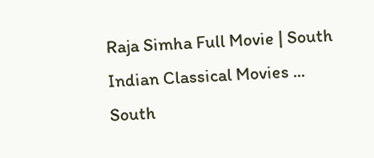Raja Simha Full Movie | South Indian Classical Movies ...
South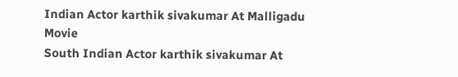Indian Actor karthik sivakumar At Malligadu Movie
South Indian Actor karthik sivakumar At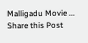Malligadu Movie ...
Share this Post